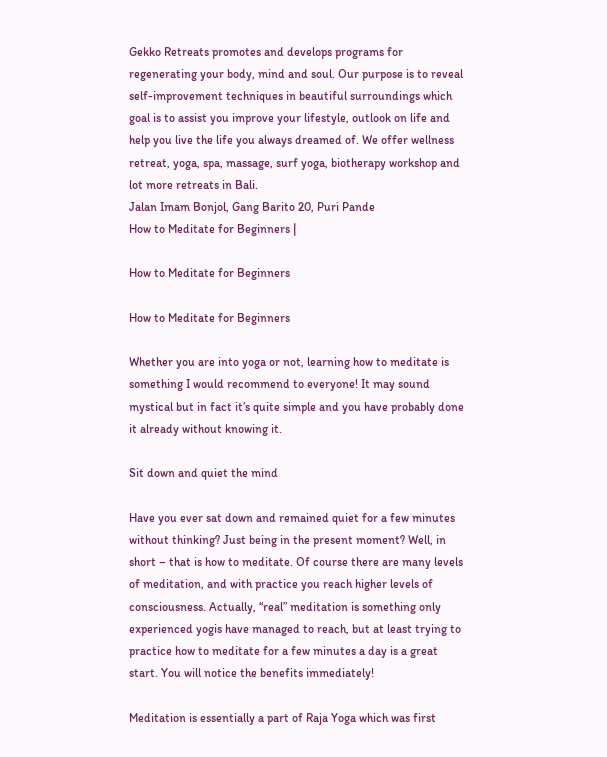Gekko Retreats promotes and develops programs for regenerating your body, mind and soul. Our purpose is to reveal self-improvement techniques in beautiful surroundings which goal is to assist you improve your lifestyle, outlook on life and help you live the life you always dreamed of. We offer wellness retreat, yoga, spa, massage, surf yoga, biotherapy workshop and lot more retreats in Bali.
Jalan Imam Bonjol, Gang Barito 20, Puri Pande
How to Meditate for Beginners |

How to Meditate for Beginners

How to Meditate for Beginners

Whether you are into yoga or not, learning how to meditate is something I would recommend to everyone! It may sound mystical but in fact it’s quite simple and you have probably done it already without knowing it.

Sit down and quiet the mind

Have you ever sat down and remained quiet for a few minutes without thinking? Just being in the present moment? Well, in short – that is how to meditate. Of course there are many levels of meditation, and with practice you reach higher levels of consciousness. Actually, “real” meditation is something only experienced yogis have managed to reach, but at least trying to practice how to meditate for a few minutes a day is a great start. You will notice the benefits immediately!

Meditation is essentially a part of Raja Yoga which was first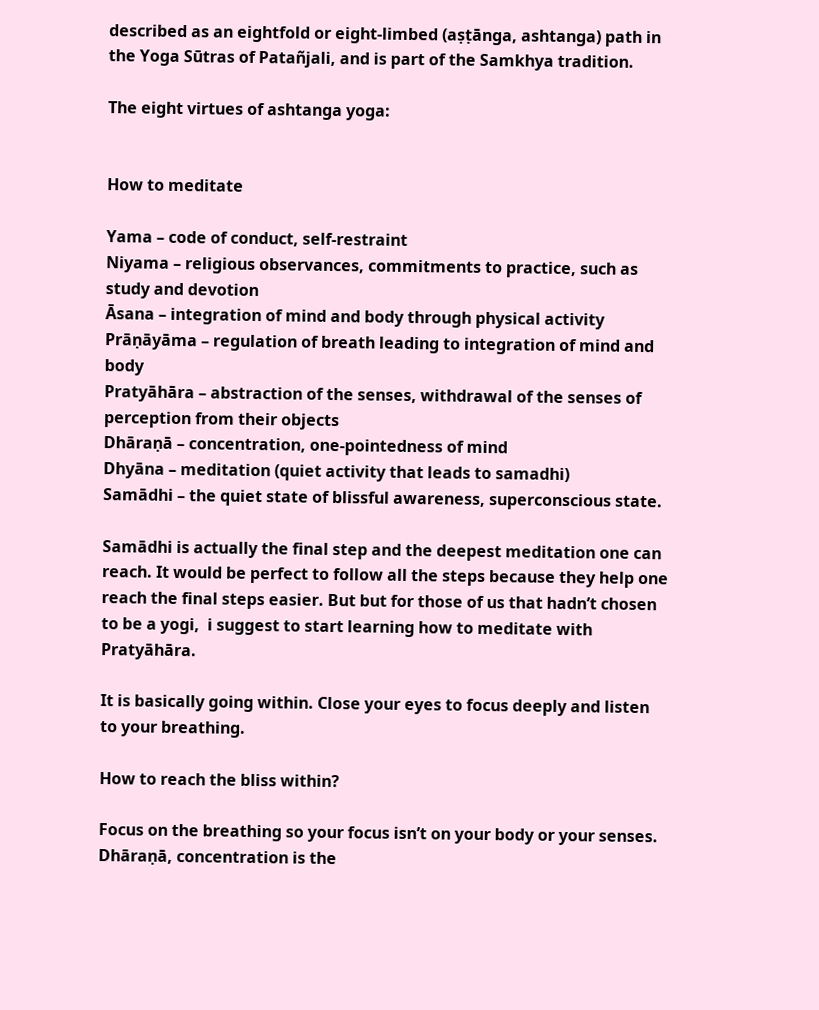described as an eightfold or eight-limbed (aṣṭānga, ashtanga) path in the Yoga Sūtras of Patañjali, and is part of the Samkhya tradition.

The eight virtues of ashtanga yoga:


How to meditate

Yama – code of conduct, self-restraint
Niyama – religious observances, commitments to practice, such as study and devotion
Āsana – integration of mind and body through physical activity
Prāṇāyāma – regulation of breath leading to integration of mind and body
Pratyāhāra – abstraction of the senses, withdrawal of the senses of perception from their objects
Dhāraṇā – concentration, one-pointedness of mind
Dhyāna – meditation (quiet activity that leads to samadhi)
Samādhi – the quiet state of blissful awareness, superconscious state.

Samādhi is actually the final step and the deepest meditation one can reach. It would be perfect to follow all the steps because they help one reach the final steps easier. But but for those of us that hadn’t chosen to be a yogi,  i suggest to start learning how to meditate with Pratyāhāra.

It is basically going within. Close your eyes to focus deeply and listen to your breathing.

How to reach the bliss within?

Focus on the breathing so your focus isn’t on your body or your senses. Dhāraṇā, concentration is the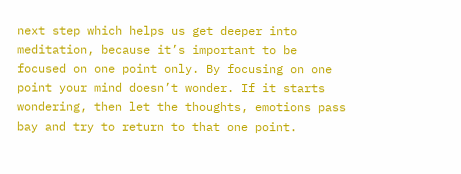next step which helps us get deeper into meditation, because it’s important to be focused on one point only. By focusing on one point your mind doesn’t wonder. If it starts wondering, then let the thoughts, emotions pass bay and try to return to that one point.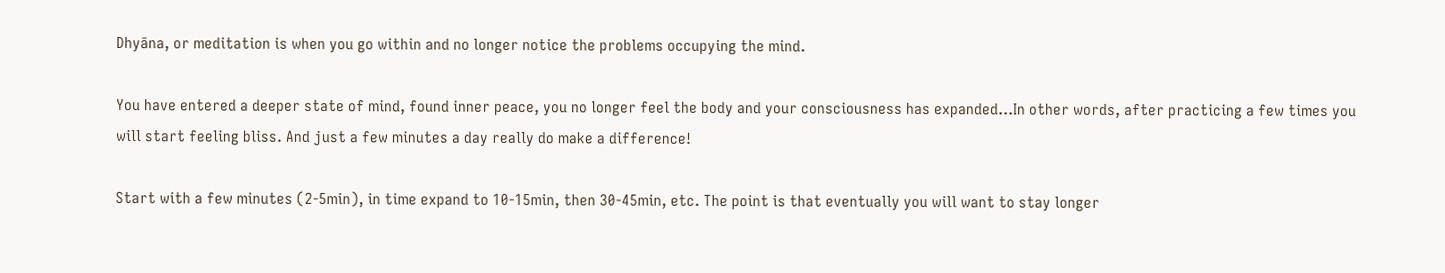Dhyāna, or meditation is when you go within and no longer notice the problems occupying the mind.

You have entered a deeper state of mind, found inner peace, you no longer feel the body and your consciousness has expanded…In other words, after practicing a few times you will start feeling bliss. And just a few minutes a day really do make a difference!

Start with a few minutes (2-5min), in time expand to 10-15min, then 30-45min, etc. The point is that eventually you will want to stay longer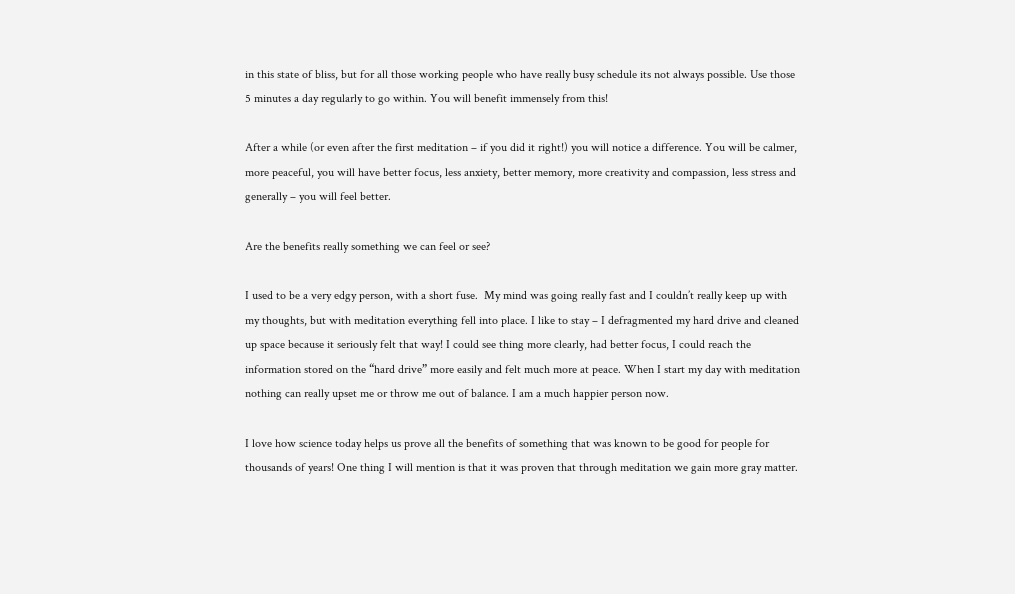in this state of bliss, but for all those working people who have really busy schedule its not always possible. Use those 5 minutes a day regularly to go within. You will benefit immensely from this!

After a while (or even after the first meditation – if you did it right!) you will notice a difference. You will be calmer, more peaceful, you will have better focus, less anxiety, better memory, more creativity and compassion, less stress and generally – you will feel better.

Are the benefits really something we can feel or see?

I used to be a very edgy person, with a short fuse.  My mind was going really fast and I couldn’t really keep up with my thoughts, but with meditation everything fell into place. I like to stay – I defragmented my hard drive and cleaned up space because it seriously felt that way! I could see thing more clearly, had better focus, I could reach the information stored on the “hard drive” more easily and felt much more at peace. When I start my day with meditation nothing can really upset me or throw me out of balance. I am a much happier person now.

I love how science today helps us prove all the benefits of something that was known to be good for people for thousands of years! One thing I will mention is that it was proven that through meditation we gain more gray matter.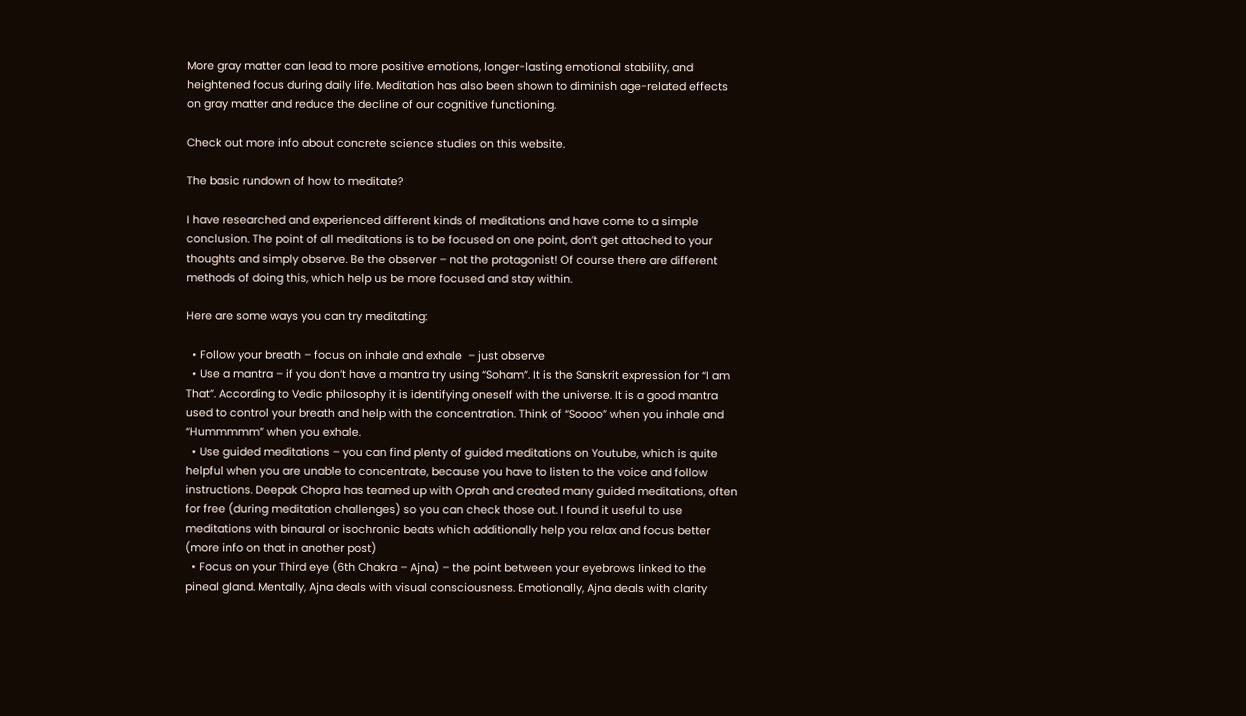More gray matter can lead to more positive emotions, longer-lasting emotional stability, and heightened focus during daily life. Meditation has also been shown to diminish age-related effects on gray matter and reduce the decline of our cognitive functioning.

Check out more info about concrete science studies on this website.

The basic rundown of how to meditate?

I have researched and experienced different kinds of meditations and have come to a simple conclusion. The point of all meditations is to be focused on one point, don’t get attached to your thoughts and simply observe. Be the observer – not the protagonist! Of course there are different methods of doing this, which help us be more focused and stay within.

Here are some ways you can try meditating:

  • Follow your breath – focus on inhale and exhale  – just observe
  • Use a mantra – if you don’t have a mantra try using “Soham”. It is the Sanskrit expression for “I am That”. According to Vedic philosophy it is identifying oneself with the universe. It is a good mantra used to control your breath and help with the concentration. Think of “Soooo” when you inhale and “Hummmmm” when you exhale.
  • Use guided meditations – you can find plenty of guided meditations on Youtube, which is quite helpful when you are unable to concentrate, because you have to listen to the voice and follow instructions. Deepak Chopra has teamed up with Oprah and created many guided meditations, often for free (during meditation challenges) so you can check those out. I found it useful to use meditations with binaural or isochronic beats which additionally help you relax and focus better (more info on that in another post)
  • Focus on your Third eye (6th Chakra – Ajna) – the point between your eyebrows linked to the pineal gland. Mentally, Ajna deals with visual consciousness. Emotionally, Ajna deals with clarity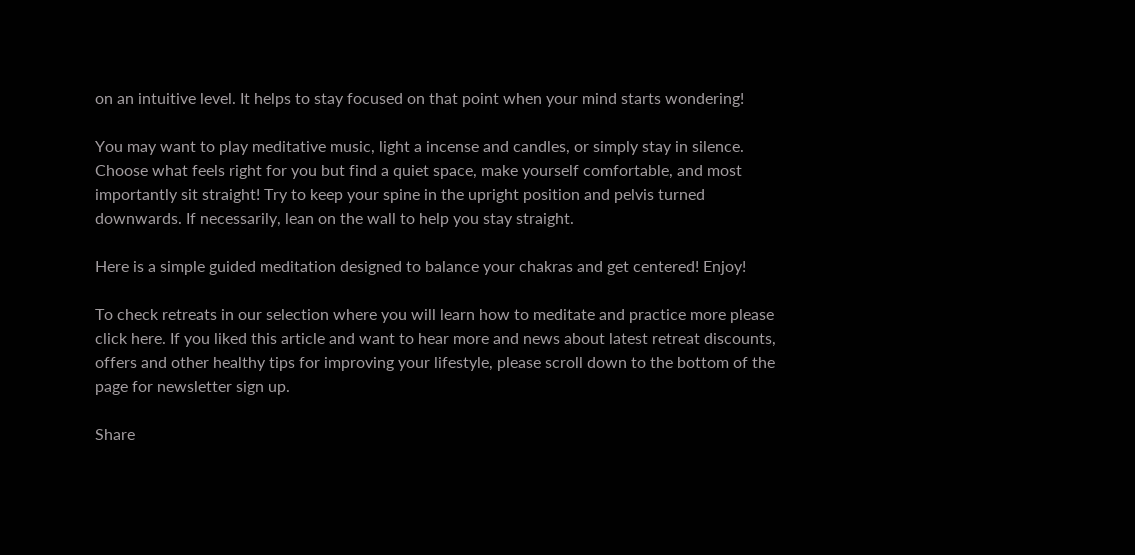on an intuitive level. It helps to stay focused on that point when your mind starts wondering!

You may want to play meditative music, light a incense and candles, or simply stay in silence. Choose what feels right for you but find a quiet space, make yourself comfortable, and most importantly sit straight! Try to keep your spine in the upright position and pelvis turned downwards. If necessarily, lean on the wall to help you stay straight.

Here is a simple guided meditation designed to balance your chakras and get centered! Enjoy!

To check retreats in our selection where you will learn how to meditate and practice more please click here. If you liked this article and want to hear more and news about latest retreat discounts, offers and other healthy tips for improving your lifestyle, please scroll down to the bottom of the page for newsletter sign up.

Share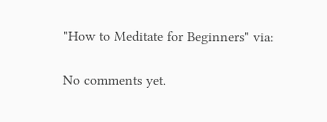"How to Meditate for Beginners" via:

No comments yet.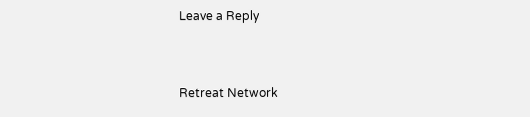Leave a Reply


Retreat Network